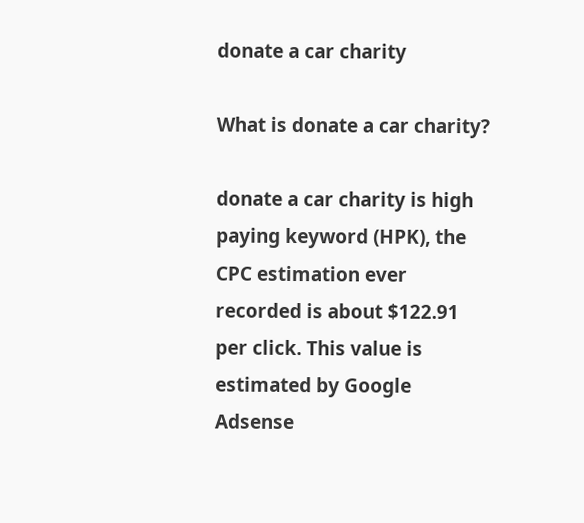donate a car charity

What is donate a car charity?

donate a car charity is high paying keyword (HPK), the CPC estimation ever recorded is about $122.91 per click. This value is estimated by Google Adsense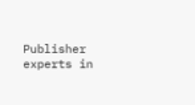Publisher experts in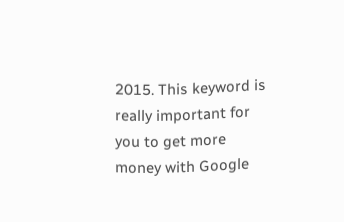2015. This keyword is really important for you to get more money with Google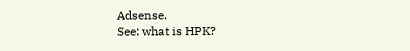Adsense.
See: what is HPK?